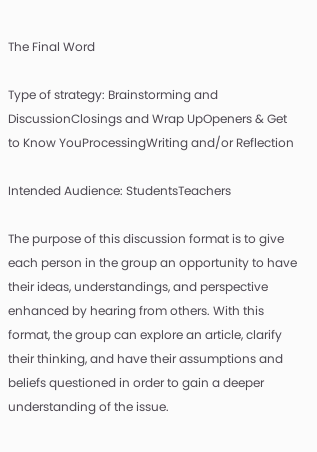The Final Word

Type of strategy: Brainstorming and DiscussionClosings and Wrap UpOpeners & Get to Know YouProcessingWriting and/or Reflection

Intended Audience: StudentsTeachers

The purpose of this discussion format is to give each person in the group an opportunity to have their ideas, understandings, and perspective enhanced by hearing from others. With this format, the group can explore an article, clarify their thinking, and have their assumptions and beliefs questioned in order to gain a deeper understanding of the issue.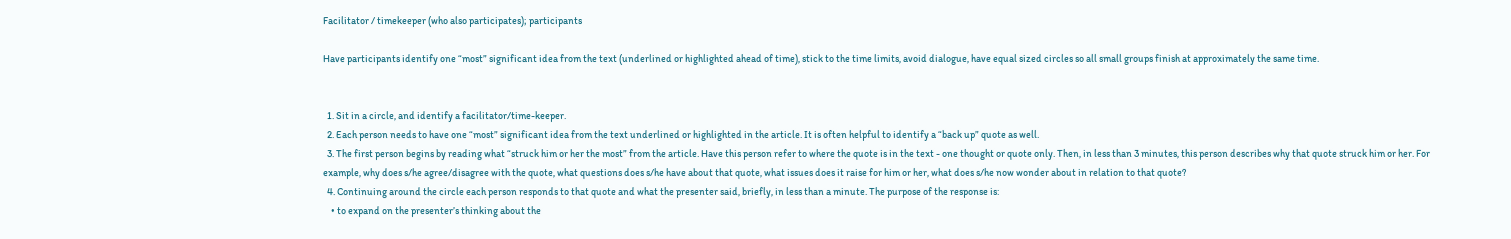Facilitator / timekeeper (who also participates); participants

Have participants identify one “most” significant idea from the text (underlined or highlighted ahead of time), stick to the time limits, avoid dialogue, have equal sized circles so all small groups finish at approximately the same time.


  1. Sit in a circle, and identify a facilitator/time-keeper.
  2. Each person needs to have one “most” significant idea from the text underlined or highlighted in the article. It is often helpful to identify a “back up” quote as well.
  3. The first person begins by reading what “struck him or her the most” from the article. Have this person refer to where the quote is in the text - one thought or quote only. Then, in less than 3 minutes, this person describes why that quote struck him or her. For example, why does s/he agree/disagree with the quote, what questions does s/he have about that quote, what issues does it raise for him or her, what does s/he now wonder about in relation to that quote?
  4. Continuing around the circle each person responds to that quote and what the presenter said, briefly, in less than a minute. The purpose of the response is:
    • to expand on the presenter’s thinking about the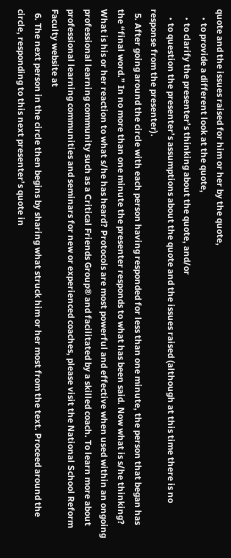quote and the issues raised for him or her by the quote,
    • to provide a different look at the quote,
    • to clarify the presenter’s thinking about the quote, and/or
    • to question the presenter’s assumptions about the quote and the issues raised (although at this time there is no response from the presenter).
  5. After going around the circle with each person having responded for less than one minute, the person that began has the “final word.” In no more than one minute the presenter responds to what has been said. Now what is s/he thinking? What is his or her reaction to what s/he has heard? Protocols are most powerful and effective when used within an ongoing professional learning community such as a Critical Friends Group® and facilitated by a skilled coach. To learn more about professional learning communities and seminars for new or experienced coaches, please visit the National School Reform Faculty website at
  6. The next person in the circle then begins by sharing what struck him or her most from the text. Proceed around the circle, responding to this next presenter’s quote in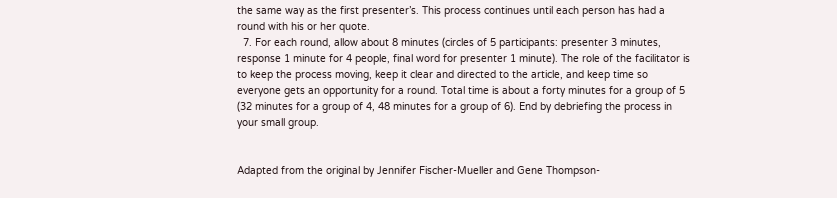the same way as the first presenter’s. This process continues until each person has had a round with his or her quote.
  7. For each round, allow about 8 minutes (circles of 5 participants: presenter 3 minutes, response 1 minute for 4 people, final word for presenter 1 minute). The role of the facilitator is to keep the process moving, keep it clear and directed to the article, and keep time so everyone gets an opportunity for a round. Total time is about a forty minutes for a group of 5 (32 minutes for a group of 4, 48 minutes for a group of 6). End by debriefing the process in your small group.


Adapted from the original by Jennifer Fischer-Mueller and Gene Thompson-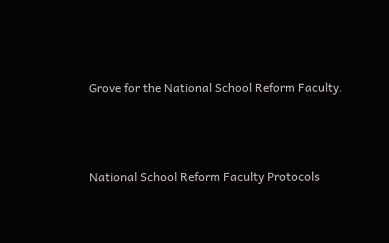Grove for the National School Reform Faculty.



National School Reform Faculty Protocols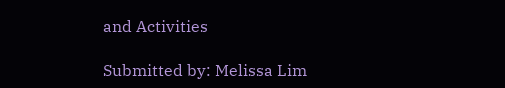and Activities

Submitted by: Melissa Lim